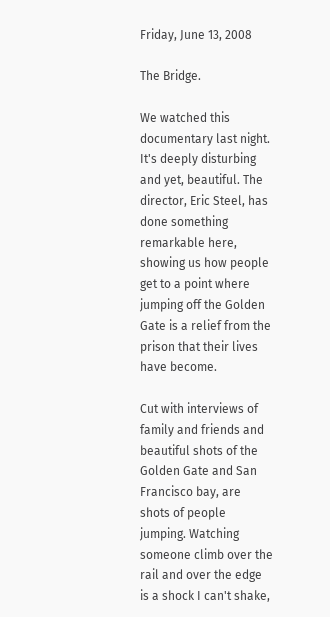Friday, June 13, 2008

The Bridge.

We watched this documentary last night. It's deeply disturbing and yet, beautiful. The director, Eric Steel, has done something remarkable here, showing us how people get to a point where jumping off the Golden Gate is a relief from the prison that their lives have become.

Cut with interviews of family and friends and beautiful shots of the Golden Gate and San Francisco bay, are shots of people jumping. Watching someone climb over the rail and over the edge is a shock I can't shake,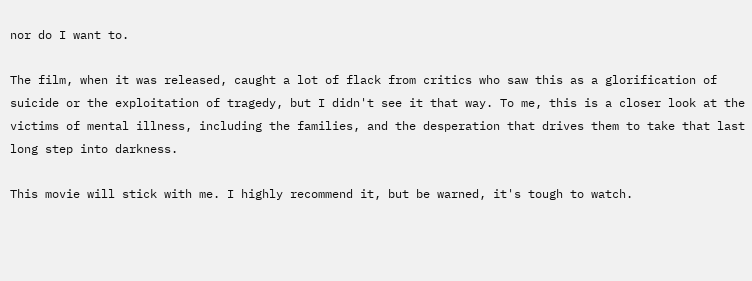nor do I want to.

The film, when it was released, caught a lot of flack from critics who saw this as a glorification of suicide or the exploitation of tragedy, but I didn't see it that way. To me, this is a closer look at the victims of mental illness, including the families, and the desperation that drives them to take that last long step into darkness.

This movie will stick with me. I highly recommend it, but be warned, it's tough to watch.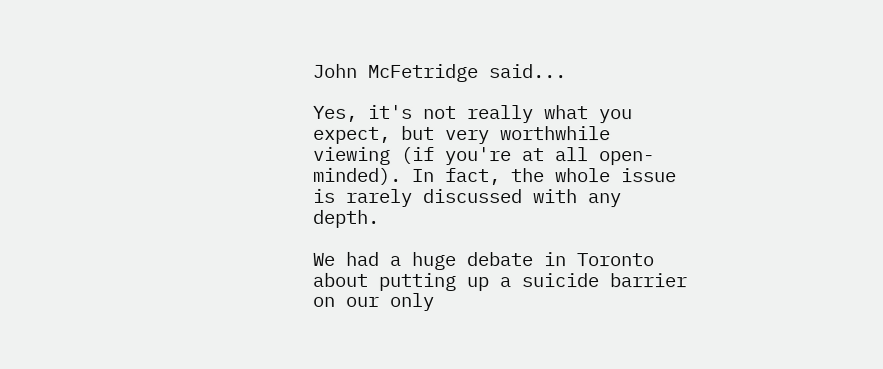John McFetridge said...

Yes, it's not really what you expect, but very worthwhile viewing (if you're at all open-minded). In fact, the whole issue is rarely discussed with any depth.

We had a huge debate in Toronto about putting up a suicide barrier on our only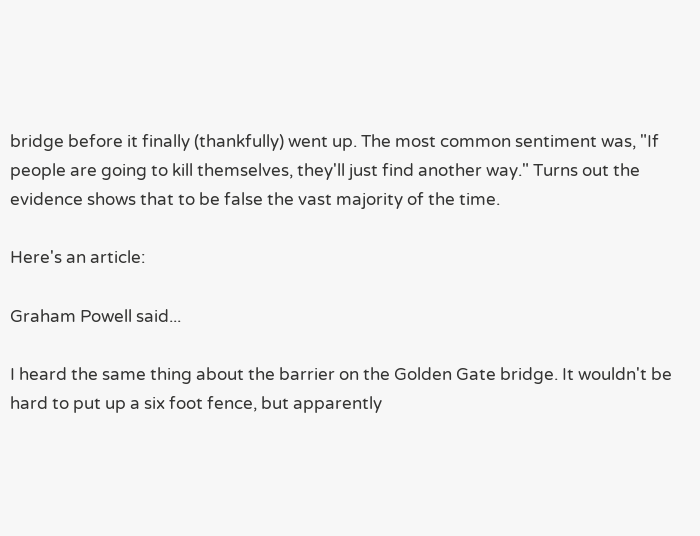bridge before it finally (thankfully) went up. The most common sentiment was, "If people are going to kill themselves, they'll just find another way." Turns out the evidence shows that to be false the vast majority of the time.

Here's an article:

Graham Powell said...

I heard the same thing about the barrier on the Golden Gate bridge. It wouldn't be hard to put up a six foot fence, but apparently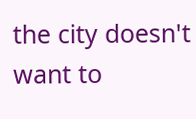the city doesn't want to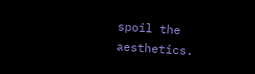spoil the aesthetics.